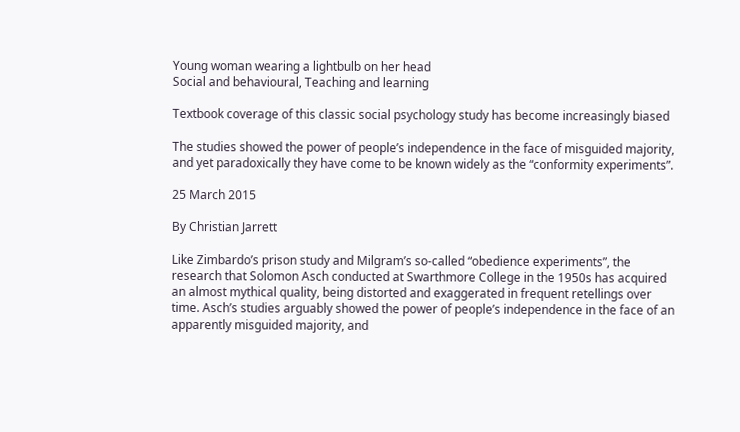Young woman wearing a lightbulb on her head
Social and behavioural, Teaching and learning

Textbook coverage of this classic social psychology study has become increasingly biased

The studies showed the power of people’s independence in the face of misguided majority, and yet paradoxically they have come to be known widely as the “conformity experiments”.

25 March 2015

By Christian Jarrett

Like Zimbardo’s prison study and Milgram’s so-called “obedience experiments”, the research that Solomon Asch conducted at Swarthmore College in the 1950s has acquired an almost mythical quality, being distorted and exaggerated in frequent retellings over time. Asch’s studies arguably showed the power of people’s independence in the face of an apparently misguided majority, and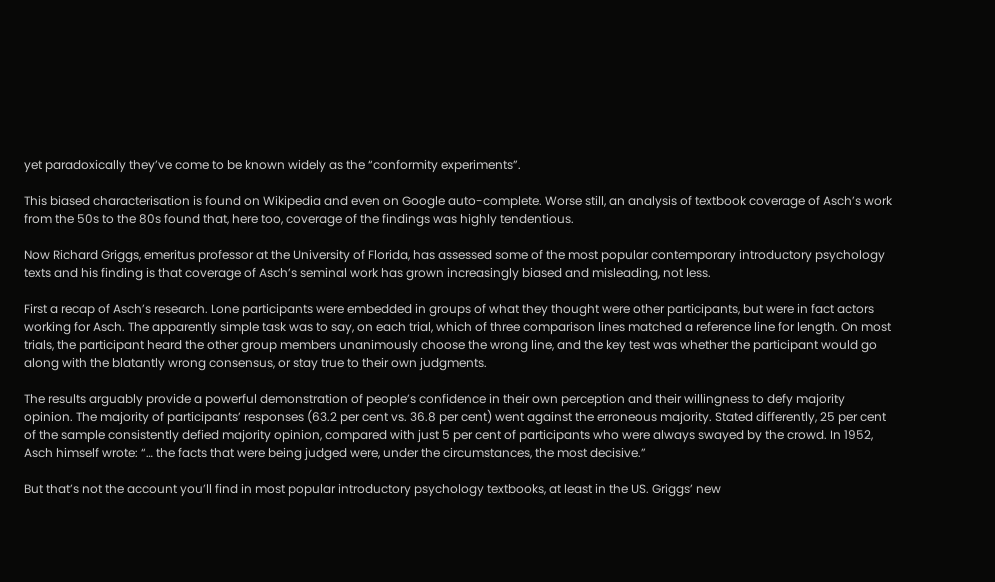yet paradoxically they’ve come to be known widely as the “conformity experiments”.

This biased characterisation is found on Wikipedia and even on Google auto-complete. Worse still, an analysis of textbook coverage of Asch’s work from the 50s to the 80s found that, here too, coverage of the findings was highly tendentious.

Now Richard Griggs, emeritus professor at the University of Florida, has assessed some of the most popular contemporary introductory psychology texts and his finding is that coverage of Asch’s seminal work has grown increasingly biased and misleading, not less.

First a recap of Asch’s research. Lone participants were embedded in groups of what they thought were other participants, but were in fact actors working for Asch. The apparently simple task was to say, on each trial, which of three comparison lines matched a reference line for length. On most trials, the participant heard the other group members unanimously choose the wrong line, and the key test was whether the participant would go along with the blatantly wrong consensus, or stay true to their own judgments.

The results arguably provide a powerful demonstration of people’s confidence in their own perception and their willingness to defy majority opinion. The majority of participants’ responses (63.2 per cent vs. 36.8 per cent) went against the erroneous majority. Stated differently, 25 per cent of the sample consistently defied majority opinion, compared with just 5 per cent of participants who were always swayed by the crowd. In 1952, Asch himself wrote: “… the facts that were being judged were, under the circumstances, the most decisive.”

But that’s not the account you’ll find in most popular introductory psychology textbooks, at least in the US. Griggs’ new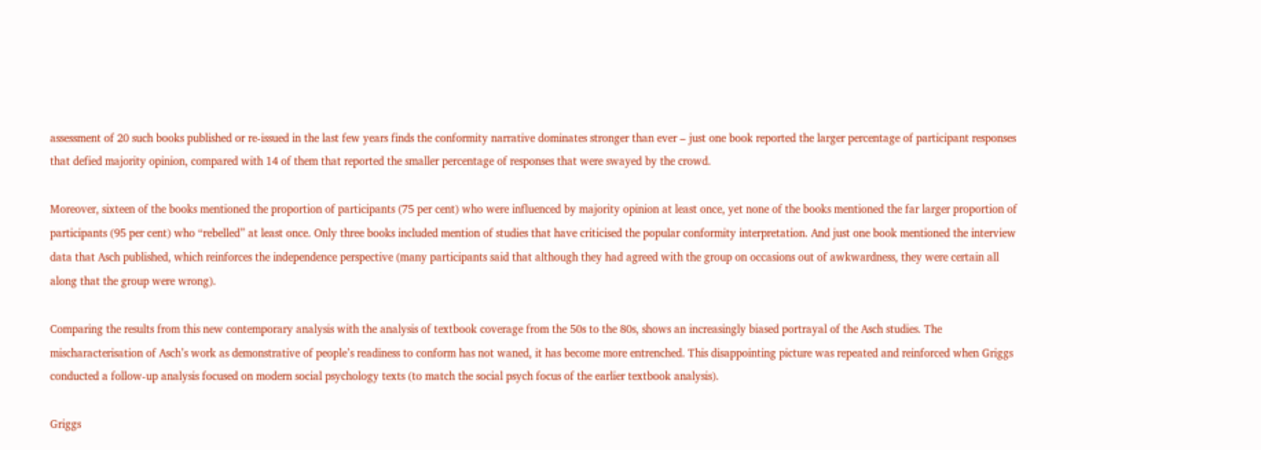assessment of 20 such books published or re-issued in the last few years finds the conformity narrative dominates stronger than ever – just one book reported the larger percentage of participant responses that defied majority opinion, compared with 14 of them that reported the smaller percentage of responses that were swayed by the crowd.

Moreover, sixteen of the books mentioned the proportion of participants (75 per cent) who were influenced by majority opinion at least once, yet none of the books mentioned the far larger proportion of participants (95 per cent) who “rebelled” at least once. Only three books included mention of studies that have criticised the popular conformity interpretation. And just one book mentioned the interview data that Asch published, which reinforces the independence perspective (many participants said that although they had agreed with the group on occasions out of awkwardness, they were certain all along that the group were wrong).

Comparing the results from this new contemporary analysis with the analysis of textbook coverage from the 50s to the 80s, shows an increasingly biased portrayal of the Asch studies. The mischaracterisation of Asch’s work as demonstrative of people’s readiness to conform has not waned, it has become more entrenched. This disappointing picture was repeated and reinforced when Griggs conducted a follow-up analysis focused on modern social psychology texts (to match the social psych focus of the earlier textbook analysis).

Griggs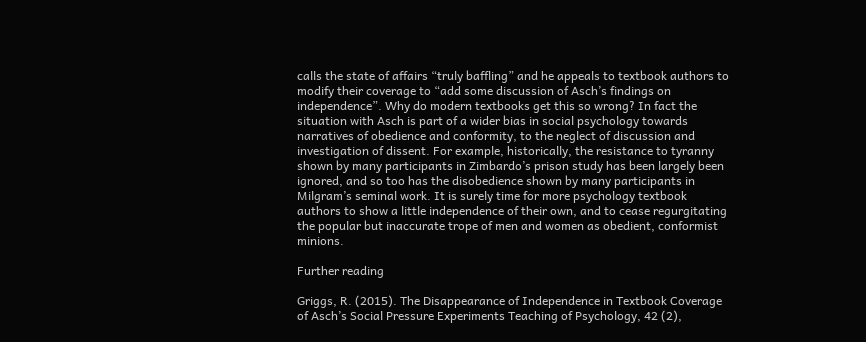calls the state of affairs “truly baffling” and he appeals to textbook authors to modify their coverage to “add some discussion of Asch’s findings on independence”. Why do modern textbooks get this so wrong? In fact the situation with Asch is part of a wider bias in social psychology towards narratives of obedience and conformity, to the neglect of discussion and investigation of dissent. For example, historically, the resistance to tyranny shown by many participants in Zimbardo’s prison study has been largely been ignored, and so too has the disobedience shown by many participants in Milgram’s seminal work. It is surely time for more psychology textbook authors to show a little independence of their own, and to cease regurgitating the popular but inaccurate trope of men and women as obedient, conformist minions.

Further reading

Griggs, R. (2015). The Disappearance of Independence in Textbook Coverage of Asch’s Social Pressure Experiments Teaching of Psychology, 42 (2),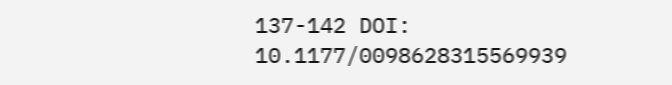137-142 DOI: 10.1177/0098628315569939